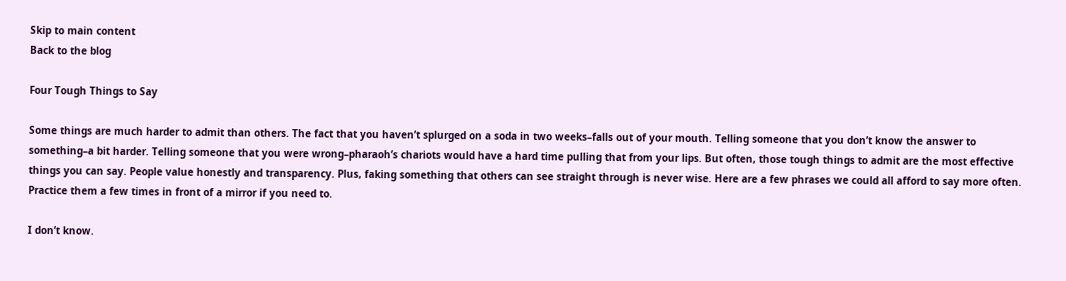Skip to main content
Back to the blog

Four Tough Things to Say

Some things are much harder to admit than others. The fact that you haven’t splurged on a soda in two weeks–falls out of your mouth. Telling someone that you don’t know the answer to something–a bit harder. Telling someone that you were wrong–pharaoh’s chariots would have a hard time pulling that from your lips. But often, those tough things to admit are the most effective things you can say. People value honestly and transparency. Plus, faking something that others can see straight through is never wise. Here are a few phrases we could all afford to say more often. Practice them a few times in front of a mirror if you need to.

I don’t know.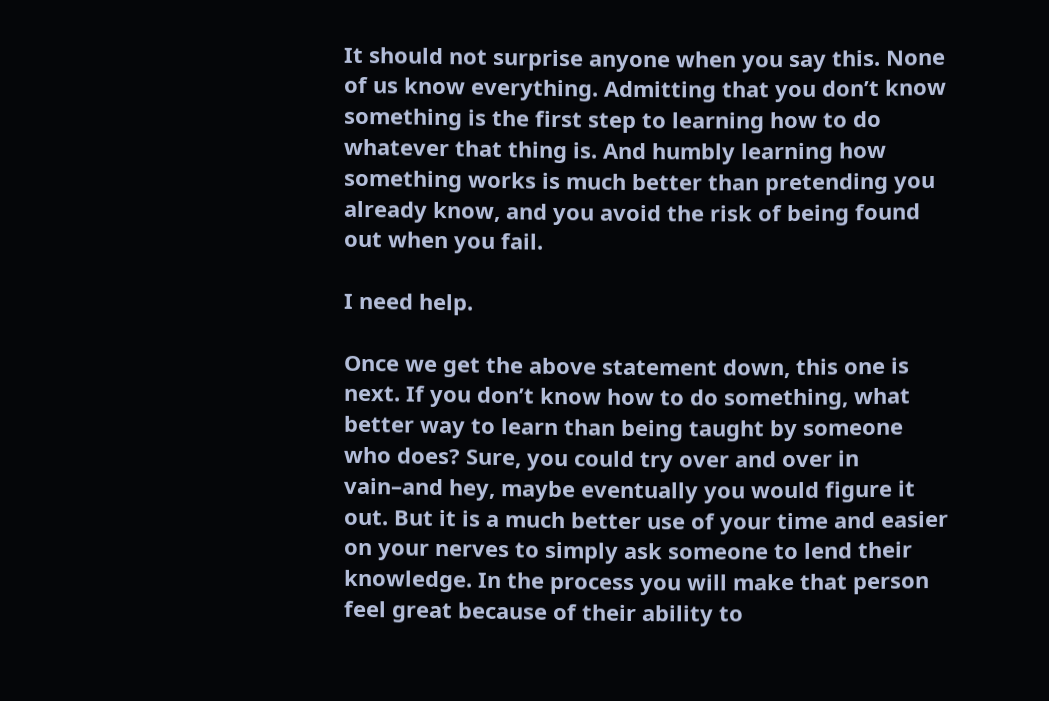It should not surprise anyone when you say this. None of us know everything. Admitting that you don’t know something is the first step to learning how to do whatever that thing is. And humbly learning how something works is much better than pretending you already know, and you avoid the risk of being found out when you fail.

I need help.

Once we get the above statement down, this one is next. If you don’t know how to do something, what better way to learn than being taught by someone who does? Sure, you could try over and over in vain–and hey, maybe eventually you would figure it out. But it is a much better use of your time and easier on your nerves to simply ask someone to lend their knowledge. In the process you will make that person feel great because of their ability to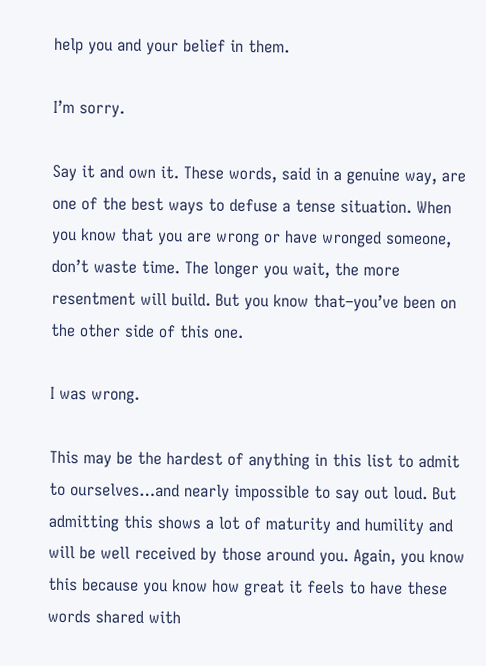help you and your belief in them.

I’m sorry.

Say it and own it. These words, said in a genuine way, are one of the best ways to defuse a tense situation. When you know that you are wrong or have wronged someone, don’t waste time. The longer you wait, the more resentment will build. But you know that–you’ve been on the other side of this one.

I was wrong.

This may be the hardest of anything in this list to admit to ourselves…and nearly impossible to say out loud. But admitting this shows a lot of maturity and humility and will be well received by those around you. Again, you know this because you know how great it feels to have these words shared with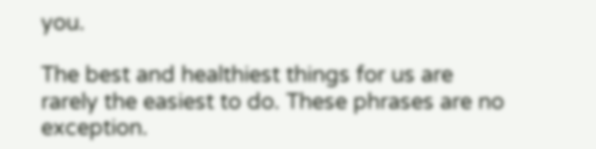you.

The best and healthiest things for us are rarely the easiest to do. These phrases are no exception.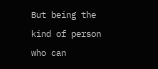But being the kind of person who can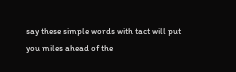say these simple words with tact will put you miles ahead of the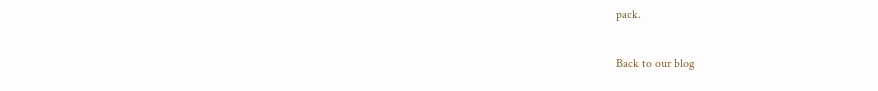pack.

Back to our blog